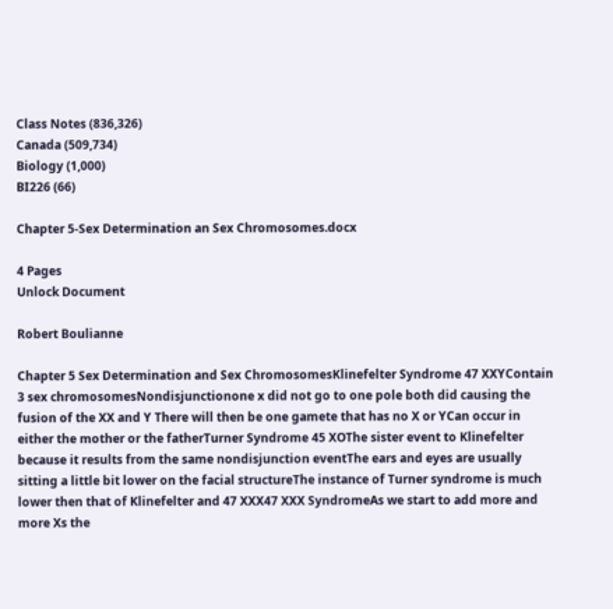Class Notes (836,326)
Canada (509,734)
Biology (1,000)
BI226 (66)

Chapter 5-Sex Determination an Sex Chromosomes.docx

4 Pages
Unlock Document

Robert Boulianne

Chapter 5 Sex Determination and Sex ChromosomesKlinefelter Syndrome 47 XXYContain 3 sex chromosomesNondisjunctionone x did not go to one pole both did causing the fusion of the XX and Y There will then be one gamete that has no X or YCan occur in either the mother or the fatherTurner Syndrome 45 XOThe sister event to Klinefelter because it results from the same nondisjunction eventThe ears and eyes are usually sitting a little bit lower on the facial structureThe instance of Turner syndrome is much lower then that of Klinefelter and 47 XXX47 XXX SyndromeAs we start to add more and more Xs the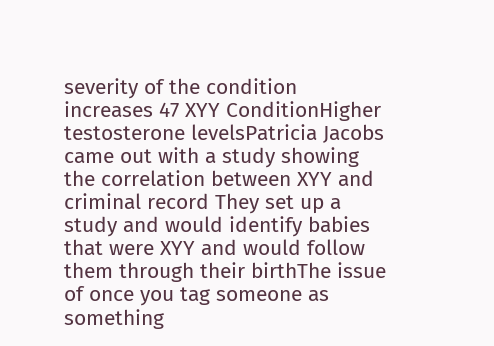severity of the condition increases 47 XYY ConditionHigher testosterone levelsPatricia Jacobs came out with a study showing the correlation between XYY and criminal record They set up a study and would identify babies that were XYY and would follow them through their birthThe issue of once you tag someone as something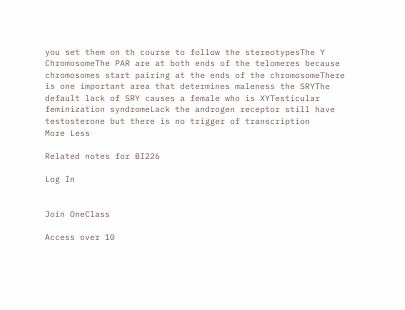you set them on th course to follow the stereotypesThe Y ChromosomeThe PAR are at both ends of the telomeres because chromosomes start pairing at the ends of the chromosomeThere is one important area that determines maleness the SRYThe default lack of SRY causes a female who is XYTesticular feminization syndromeLack the androgen receptor still have testosterone but there is no trigger of transcription
More Less

Related notes for BI226

Log In


Join OneClass

Access over 10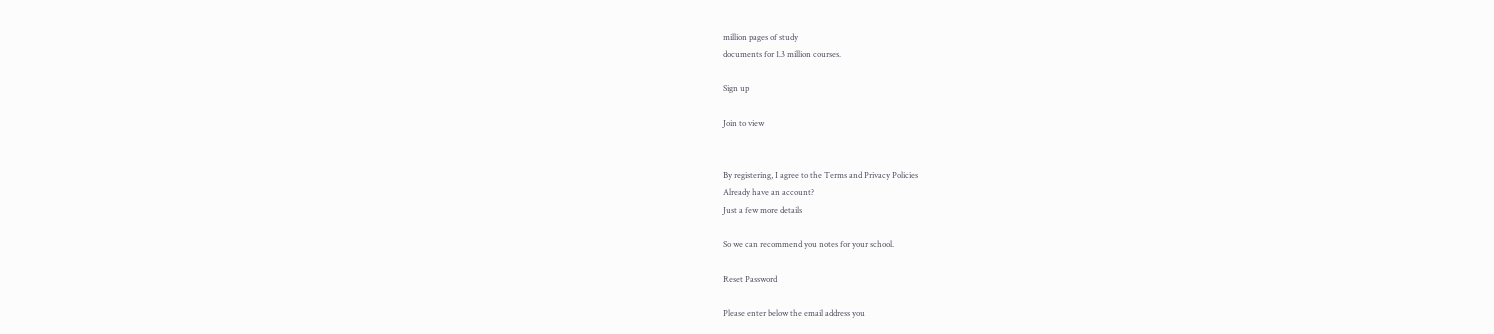million pages of study
documents for 1.3 million courses.

Sign up

Join to view


By registering, I agree to the Terms and Privacy Policies
Already have an account?
Just a few more details

So we can recommend you notes for your school.

Reset Password

Please enter below the email address you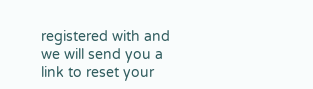registered with and we will send you a link to reset your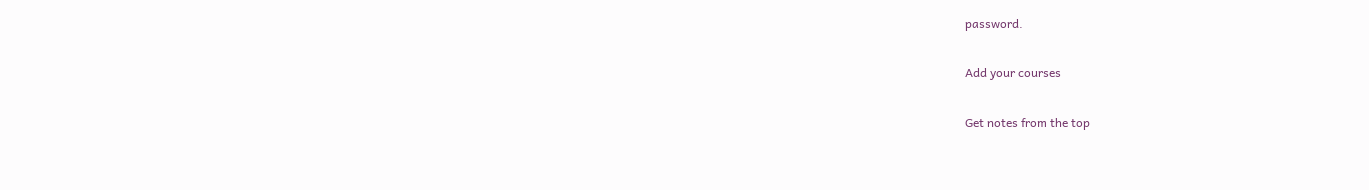password.

Add your courses

Get notes from the top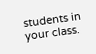students in your class.